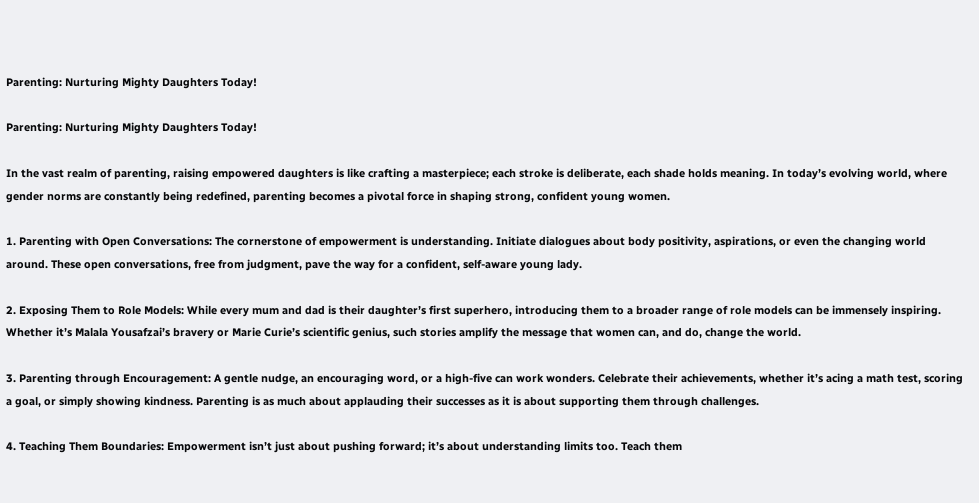Parenting: Nurturing Mighty Daughters Today!

Parenting: Nurturing Mighty Daughters Today!

In the vast realm of parenting, raising empowered daughters is like crafting a masterpiece; each stroke is deliberate, each shade holds meaning. In today’s evolving world, where gender norms are constantly being redefined, parenting becomes a pivotal force in shaping strong, confident young women.

1. Parenting with Open Conversations: The cornerstone of empowerment is understanding. Initiate dialogues about body positivity, aspirations, or even the changing world around. These open conversations, free from judgment, pave the way for a confident, self-aware young lady.

2. Exposing Them to Role Models: While every mum and dad is their daughter’s first superhero, introducing them to a broader range of role models can be immensely inspiring. Whether it’s Malala Yousafzai’s bravery or Marie Curie’s scientific genius, such stories amplify the message that women can, and do, change the world.

3. Parenting through Encouragement: A gentle nudge, an encouraging word, or a high-five can work wonders. Celebrate their achievements, whether it’s acing a math test, scoring a goal, or simply showing kindness. Parenting is as much about applauding their successes as it is about supporting them through challenges.

4. Teaching Them Boundaries: Empowerment isn’t just about pushing forward; it’s about understanding limits too. Teach them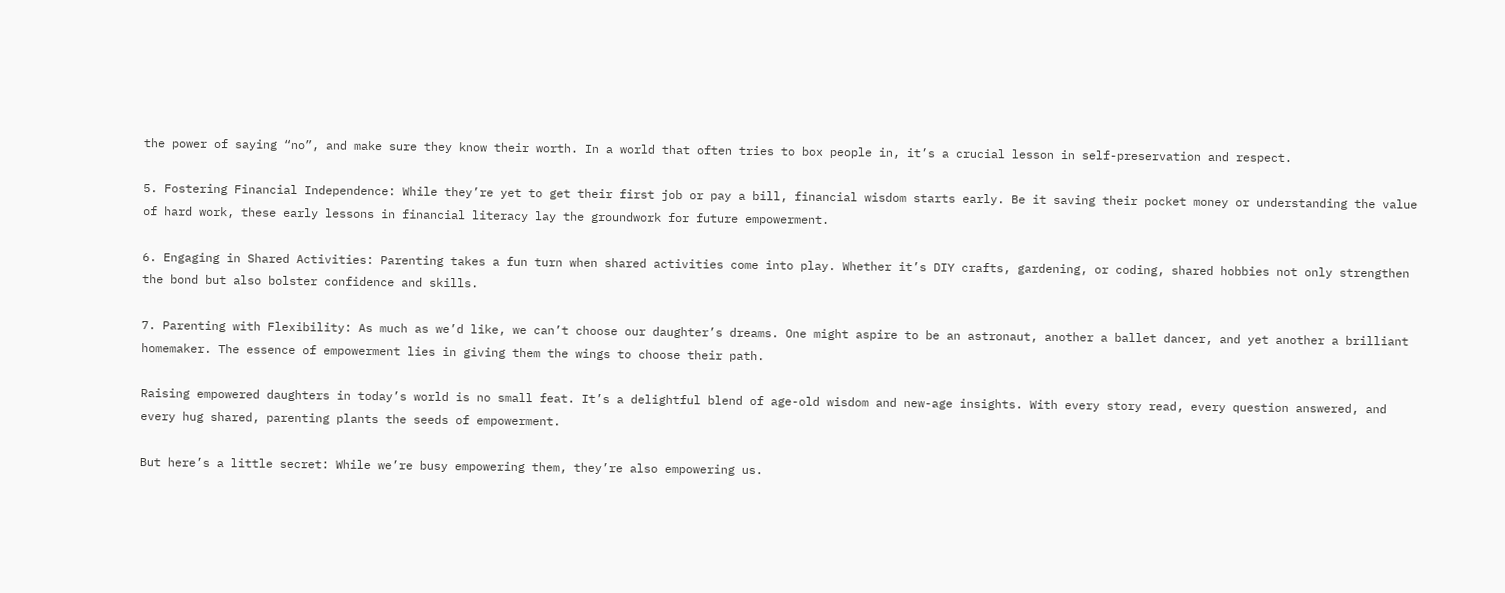the power of saying “no”, and make sure they know their worth. In a world that often tries to box people in, it’s a crucial lesson in self-preservation and respect.

5. Fostering Financial Independence: While they’re yet to get their first job or pay a bill, financial wisdom starts early. Be it saving their pocket money or understanding the value of hard work, these early lessons in financial literacy lay the groundwork for future empowerment.

6. Engaging in Shared Activities: Parenting takes a fun turn when shared activities come into play. Whether it’s DIY crafts, gardening, or coding, shared hobbies not only strengthen the bond but also bolster confidence and skills.

7. Parenting with Flexibility: As much as we’d like, we can’t choose our daughter’s dreams. One might aspire to be an astronaut, another a ballet dancer, and yet another a brilliant homemaker. The essence of empowerment lies in giving them the wings to choose their path.

Raising empowered daughters in today’s world is no small feat. It’s a delightful blend of age-old wisdom and new-age insights. With every story read, every question answered, and every hug shared, parenting plants the seeds of empowerment.

But here’s a little secret: While we’re busy empowering them, they’re also empowering us.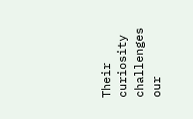Their curiosity challenges our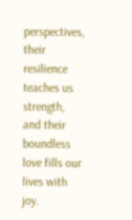perspectives, their resilience teaches us strength, and their boundless love fills our lives with joy.